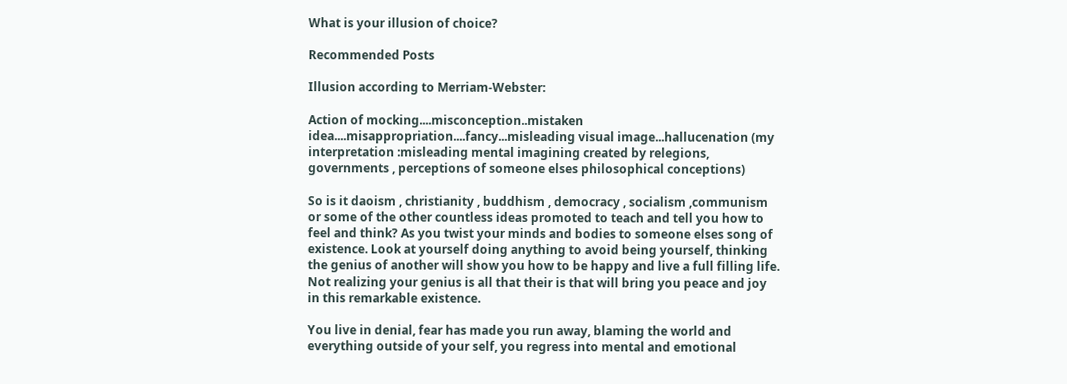What is your illusion of choice?

Recommended Posts

Illusion according to Merriam-Webster:

Action of mocking....misconception..mistaken idea....misappropriation....fancy...misleading visual image...hallucenation (my interpretation :misleading mental imagining created by relegions, governments , perceptions of someone elses philosophical conceptions)

So is it daoism , christianity , buddhism , democracy , socialism ,communism or some of the other countless ideas promoted to teach and tell you how to feel and think? As you twist your minds and bodies to someone elses song of existence. Look at yourself doing anything to avoid being yourself, thinking the genius of another will show you how to be happy and live a full filling life. Not realizing your genius is all that their is that will bring you peace and joy in this remarkable existence.

You live in denial, fear has made you run away, blaming the world and everything outside of your self, you regress into mental and emotional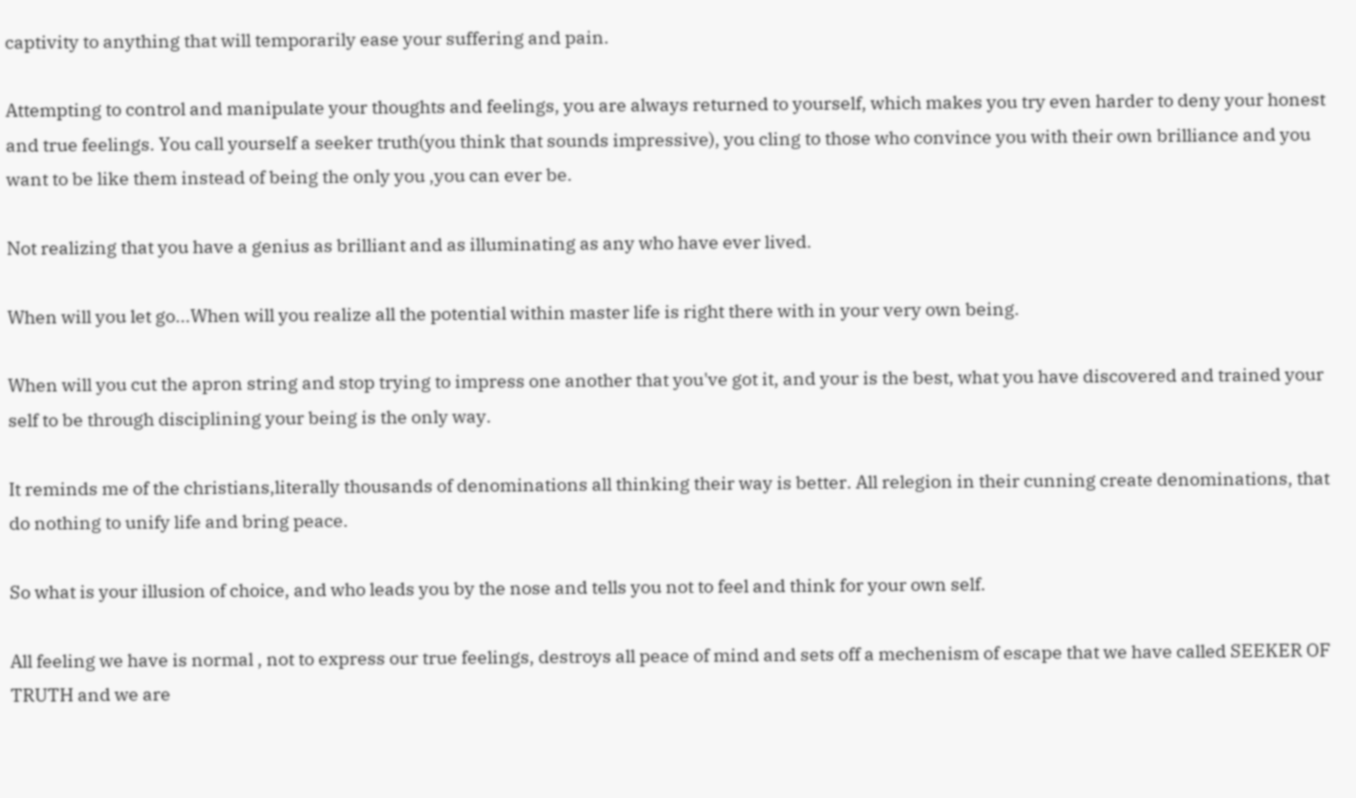captivity to anything that will temporarily ease your suffering and pain.

Attempting to control and manipulate your thoughts and feelings, you are always returned to yourself, which makes you try even harder to deny your honest and true feelings. You call yourself a seeker truth(you think that sounds impressive), you cling to those who convince you with their own brilliance and you want to be like them instead of being the only you ,you can ever be.

Not realizing that you have a genius as brilliant and as illuminating as any who have ever lived.

When will you let go...When will you realize all the potential within master life is right there with in your very own being.

When will you cut the apron string and stop trying to impress one another that you've got it, and your is the best, what you have discovered and trained your self to be through disciplining your being is the only way.

It reminds me of the christians,literally thousands of denominations all thinking their way is better. All relegion in their cunning create denominations, that do nothing to unify life and bring peace.

So what is your illusion of choice, and who leads you by the nose and tells you not to feel and think for your own self.

All feeling we have is normal , not to express our true feelings, destroys all peace of mind and sets off a mechenism of escape that we have called SEEKER OF TRUTH and we are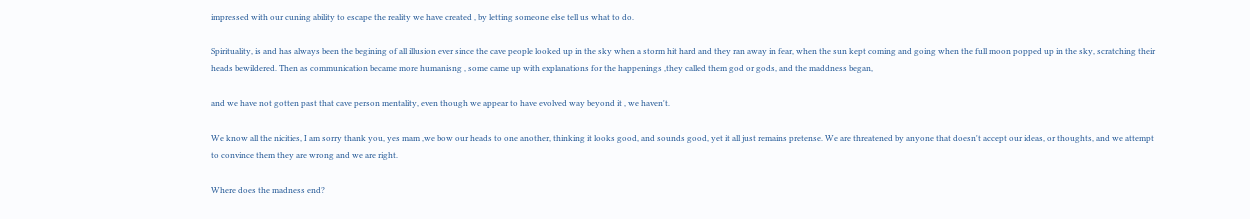impressed with our cuning ability to escape the reality we have created , by letting someone else tell us what to do.

Spirituality, is and has always been the begining of all illusion ever since the cave people looked up in the sky when a storm hit hard and they ran away in fear, when the sun kept coming and going when the full moon popped up in the sky, scratching their heads bewildered. Then as communication became more humanisng , some came up with explanations for the happenings ,they called them god or gods, and the maddness began,

and we have not gotten past that cave person mentality, even though we appear to have evolved way beyond it , we haven't.

We know all the nicities, I am sorry thank you, yes mam ,we bow our heads to one another, thinking it looks good, and sounds good, yet it all just remains pretense. We are threatened by anyone that doesn't accept our ideas, or thoughts, and we attempt to convince them they are wrong and we are right.

Where does the madness end?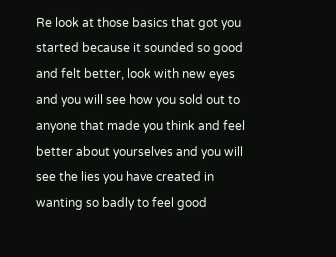Re look at those basics that got you started because it sounded so good and felt better, look with new eyes and you will see how you sold out to anyone that made you think and feel better about yourselves and you will see the lies you have created in wanting so badly to feel good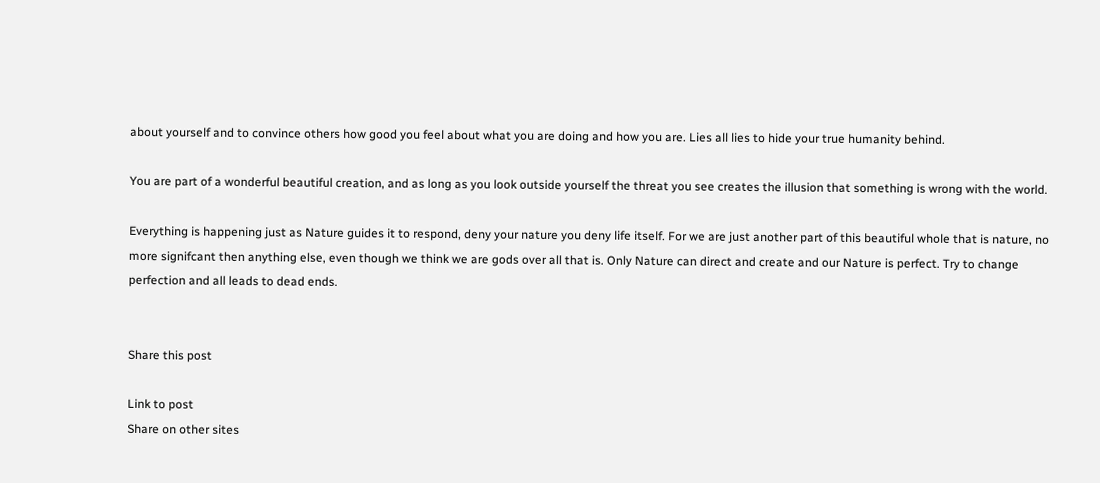about yourself and to convince others how good you feel about what you are doing and how you are. Lies all lies to hide your true humanity behind.

You are part of a wonderful beautiful creation, and as long as you look outside yourself the threat you see creates the illusion that something is wrong with the world.

Everything is happening just as Nature guides it to respond, deny your nature you deny life itself. For we are just another part of this beautiful whole that is nature, no more signifcant then anything else, even though we think we are gods over all that is. Only Nature can direct and create and our Nature is perfect. Try to change perfection and all leads to dead ends.


Share this post

Link to post
Share on other sites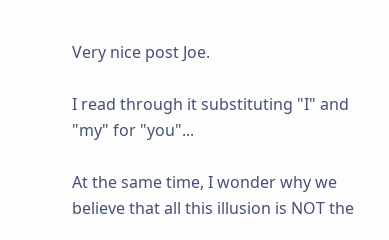Very nice post Joe.

I read through it substituting "I" and "my" for "you"...

At the same time, I wonder why we believe that all this illusion is NOT the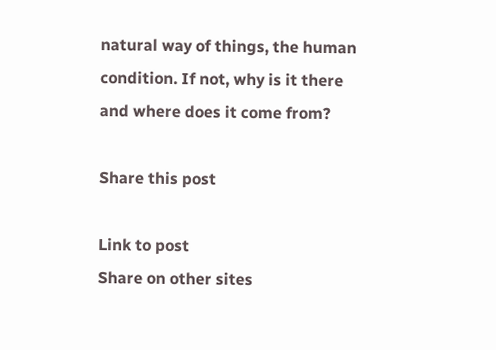natural way of things, the human condition. If not, why is it there and where does it come from?

Share this post

Link to post
Share on other sites